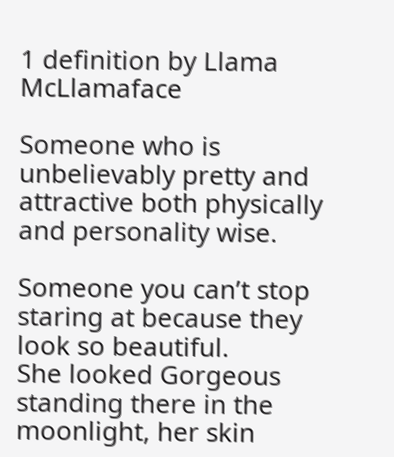1 definition by Llama McLlamaface

Someone who is unbelievably pretty and attractive both physically and personality wise.

Someone you can’t stop staring at because they look so beautiful.
She looked Gorgeous standing there in the moonlight, her skin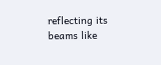reflecting its beams like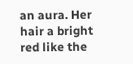an aura. Her hair a bright red like the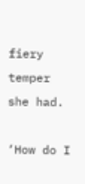fiery temper she had.

‘How do I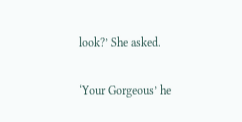look?’ She asked.

‘Your Gorgeous’ he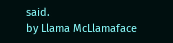said.
by Llama McLlamaface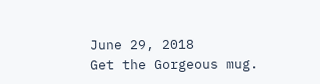June 29, 2018
Get the Gorgeous mug.